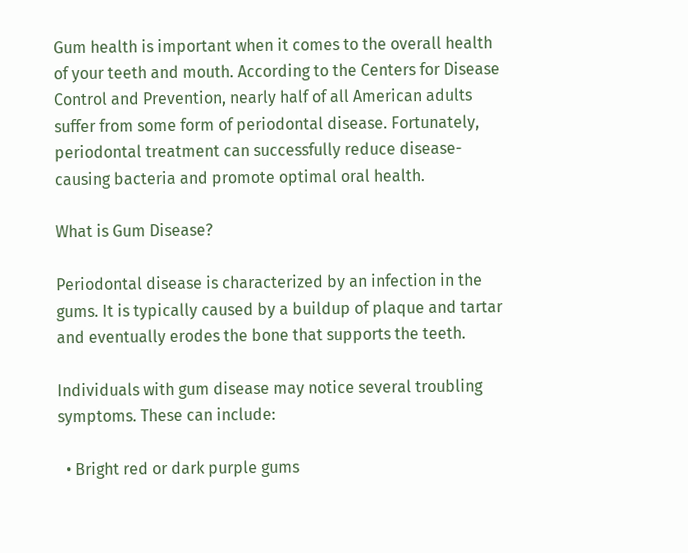Gum health is important when it comes to the overall health of your teeth and mouth. According to the Centers for Disease Control and Prevention, nearly half of all American adults suffer from some form of periodontal disease. Fortunately, periodontal treatment can successfully reduce disease-causing bacteria and promote optimal oral health.

What is Gum Disease?

Periodontal disease is characterized by an infection in the gums. It is typically caused by a buildup of plaque and tartar and eventually erodes the bone that supports the teeth.

Individuals with gum disease may notice several troubling symptoms. These can include:

  • Bright red or dark purple gums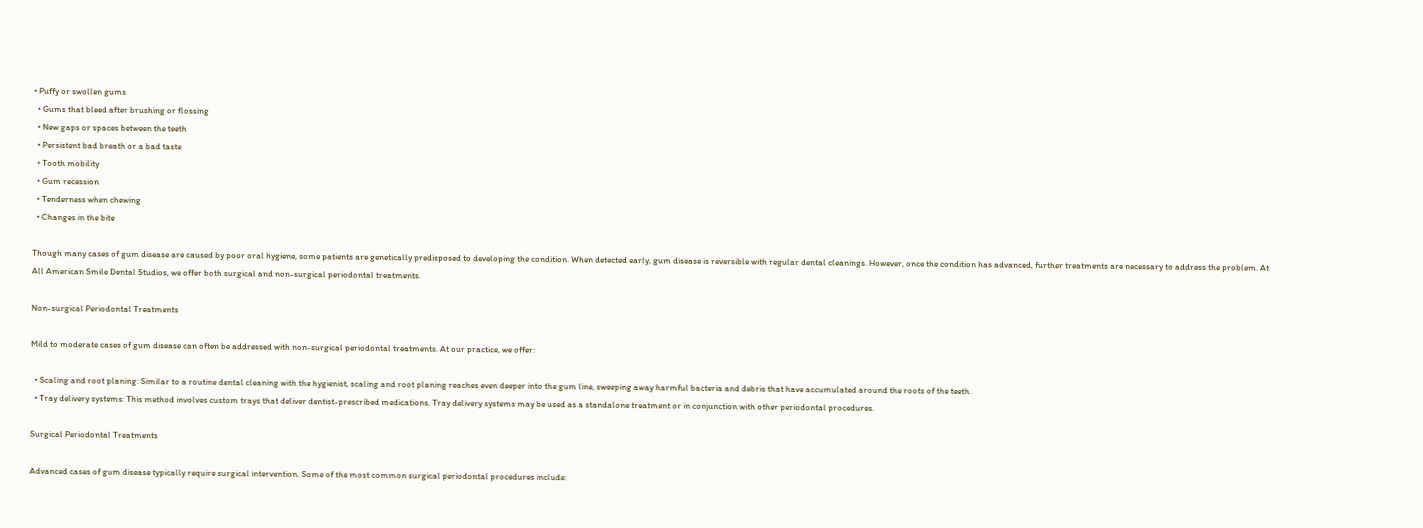• Puffy or swollen gums
  • Gums that bleed after brushing or flossing
  • New gaps or spaces between the teeth
  • Persistent bad breath or a bad taste
  • Tooth mobility
  • Gum recession
  • Tenderness when chewing
  • Changes in the bite

Though many cases of gum disease are caused by poor oral hygiene, some patients are genetically predisposed to developing the condition. When detected early, gum disease is reversible with regular dental cleanings. However, once the condition has advanced, further treatments are necessary to address the problem. At All American Smile Dental Studios, we offer both surgical and non-surgical periodontal treatments.

Non-surgical Periodontal Treatments

Mild to moderate cases of gum disease can often be addressed with non-surgical periodontal treatments. At our practice, we offer:

  • Scaling and root planing: Similar to a routine dental cleaning with the hygienist, scaling and root planing reaches even deeper into the gum line, sweeping away harmful bacteria and debris that have accumulated around the roots of the teeth.
  • Tray delivery systems: This method involves custom trays that deliver dentist-prescribed medications. Tray delivery systems may be used as a standalone treatment or in conjunction with other periodontal procedures.

Surgical Periodontal Treatments

Advanced cases of gum disease typically require surgical intervention. Some of the most common surgical periodontal procedures include: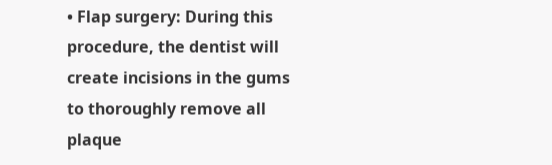• Flap surgery: During this procedure, the dentist will create incisions in the gums to thoroughly remove all plaque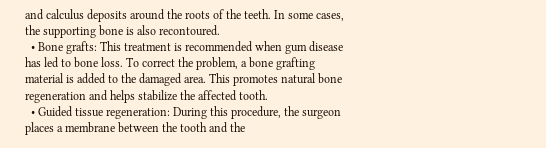and calculus deposits around the roots of the teeth. In some cases, the supporting bone is also recontoured.
  • Bone grafts: This treatment is recommended when gum disease has led to bone loss. To correct the problem, a bone grafting material is added to the damaged area. This promotes natural bone regeneration and helps stabilize the affected tooth.
  • Guided tissue regeneration: During this procedure, the surgeon places a membrane between the tooth and the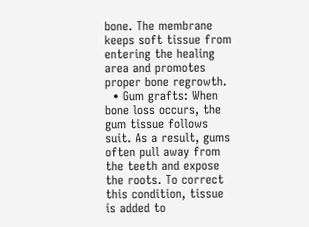bone. The membrane keeps soft tissue from entering the healing area and promotes proper bone regrowth.
  • Gum grafts: When bone loss occurs, the gum tissue follows suit. As a result, gums often pull away from the teeth and expose the roots. To correct this condition, tissue is added to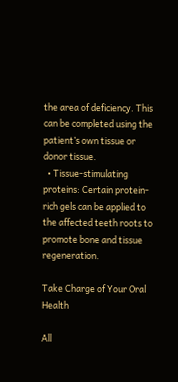the area of deficiency. This can be completed using the patient’s own tissue or donor tissue.
  • Tissue-stimulating proteins: Certain protein-rich gels can be applied to the affected teeth roots to promote bone and tissue regeneration.

Take Charge of Your Oral Health

All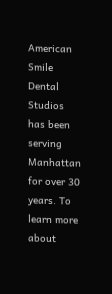American Smile Dental Studios has been serving Manhattan for over 30 years. To learn more about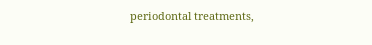periodontal treatments,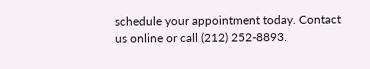schedule your appointment today. Contact us online or call (212) 252-8893.